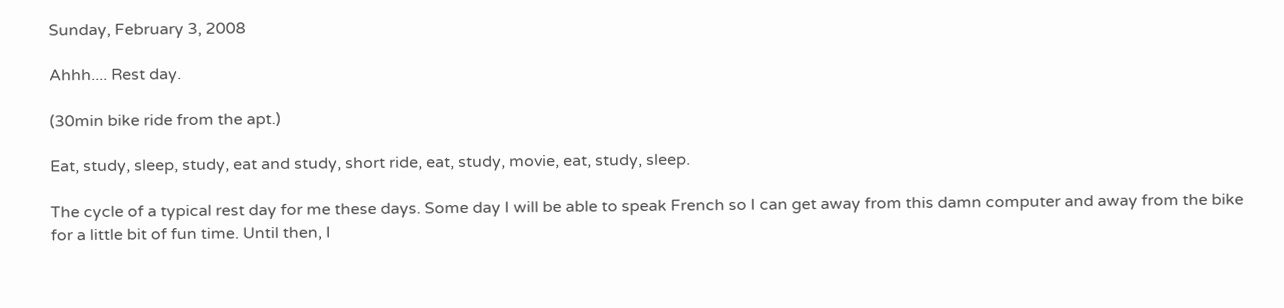Sunday, February 3, 2008

Ahhh.... Rest day.

(30min bike ride from the apt.)

Eat, study, sleep, study, eat and study, short ride, eat, study, movie, eat, study, sleep.

The cycle of a typical rest day for me these days. Some day I will be able to speak French so I can get away from this damn computer and away from the bike for a little bit of fun time. Until then, I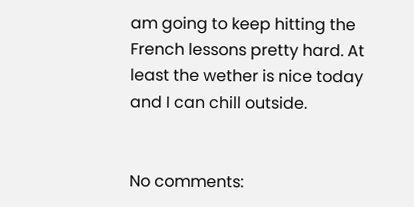am going to keep hitting the French lessons pretty hard. At least the wether is nice today and I can chill outside.


No comments: